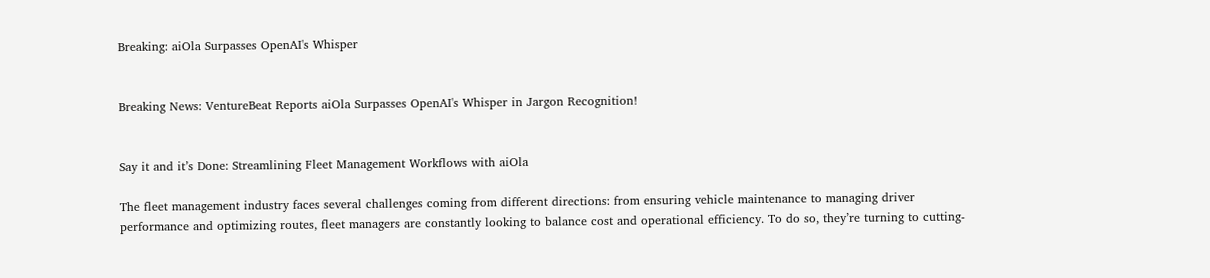Breaking: aiOla Surpasses OpenAI's Whisper


Breaking News: VentureBeat Reports aiOla Surpasses OpenAI's Whisper in Jargon Recognition!


Say it and it’s Done: Streamlining Fleet Management Workflows with aiOla

The fleet management industry faces several challenges coming from different directions: from ensuring vehicle maintenance to managing driver performance and optimizing routes, fleet managers are constantly looking to balance cost and operational efficiency. To do so, they’re turning to cutting-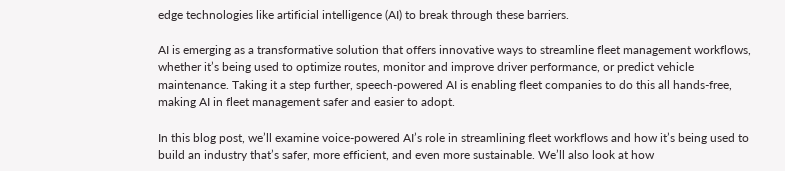edge technologies like artificial intelligence (AI) to break through these barriers.

AI is emerging as a transformative solution that offers innovative ways to streamline fleet management workflows, whether it’s being used to optimize routes, monitor and improve driver performance, or predict vehicle maintenance. Taking it a step further, speech-powered AI is enabling fleet companies to do this all hands-free, making AI in fleet management safer and easier to adopt.

In this blog post, we’ll examine voice-powered AI’s role in streamlining fleet workflows and how it’s being used to build an industry that’s safer, more efficient, and even more sustainable. We’ll also look at how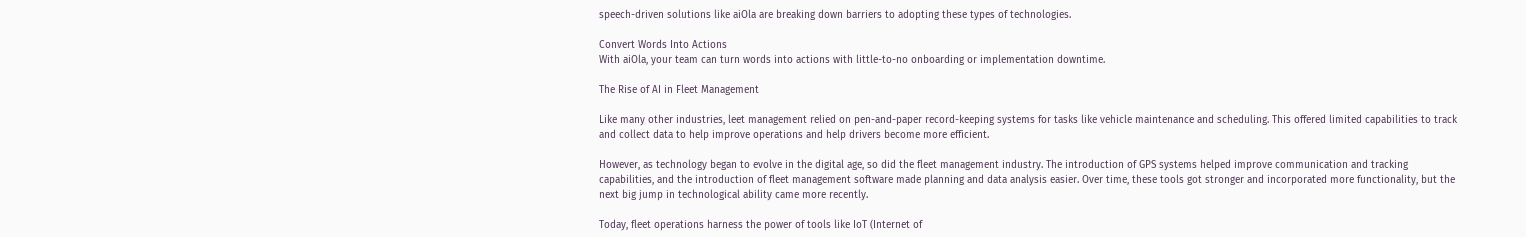speech-driven solutions like aiOla are breaking down barriers to adopting these types of technologies.

Convert Words Into Actions
With aiOla, your team can turn words into actions with little-to-no onboarding or implementation downtime.

The Rise of AI in Fleet Management

Like many other industries, leet management relied on pen-and-paper record-keeping systems for tasks like vehicle maintenance and scheduling. This offered limited capabilities to track and collect data to help improve operations and help drivers become more efficient.

However, as technology began to evolve in the digital age, so did the fleet management industry. The introduction of GPS systems helped improve communication and tracking capabilities, and the introduction of fleet management software made planning and data analysis easier. Over time, these tools got stronger and incorporated more functionality, but the next big jump in technological ability came more recently.

Today, fleet operations harness the power of tools like IoT (Internet of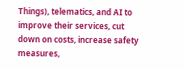Things), telematics, and AI to improve their services, cut down on costs, increase safety measures,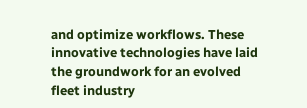and optimize workflows. These innovative technologies have laid the groundwork for an evolved fleet industry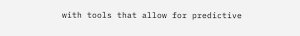with tools that allow for predictive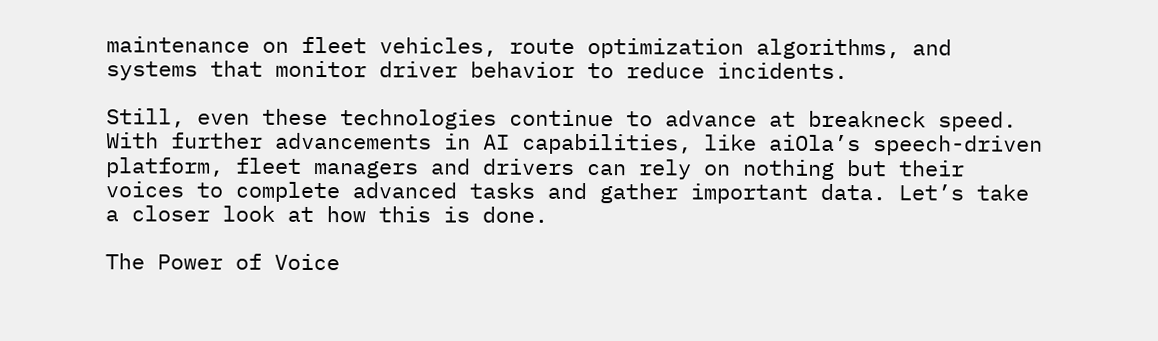maintenance on fleet vehicles, route optimization algorithms, and systems that monitor driver behavior to reduce incidents.

Still, even these technologies continue to advance at breakneck speed. With further advancements in AI capabilities, like aiOla’s speech-driven platform, fleet managers and drivers can rely on nothing but their voices to complete advanced tasks and gather important data. Let’s take a closer look at how this is done.

The Power of Voice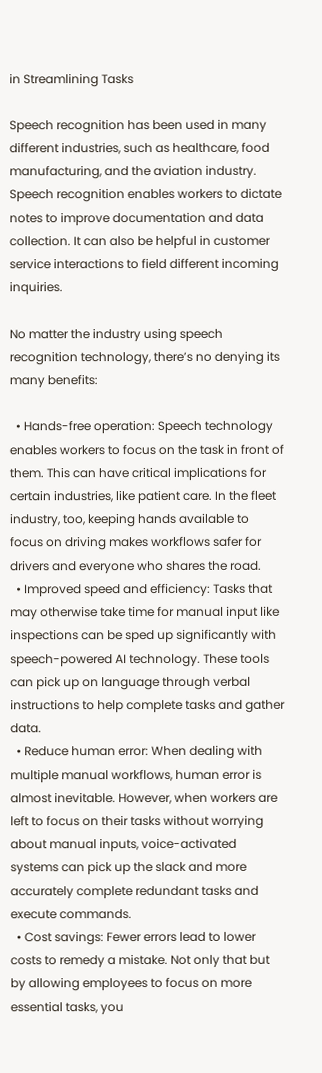in Streamlining Tasks

Speech recognition has been used in many different industries, such as healthcare, food manufacturing, and the aviation industry. Speech recognition enables workers to dictate notes to improve documentation and data collection. It can also be helpful in customer service interactions to field different incoming inquiries.

No matter the industry using speech recognition technology, there’s no denying its many benefits:

  • Hands-free operation: Speech technology enables workers to focus on the task in front of them. This can have critical implications for certain industries, like patient care. In the fleet industry, too, keeping hands available to focus on driving makes workflows safer for drivers and everyone who shares the road.
  • Improved speed and efficiency: Tasks that may otherwise take time for manual input like inspections can be sped up significantly with speech-powered AI technology. These tools can pick up on language through verbal instructions to help complete tasks and gather data.
  • Reduce human error: When dealing with multiple manual workflows, human error is almost inevitable. However, when workers are left to focus on their tasks without worrying about manual inputs, voice-activated systems can pick up the slack and more accurately complete redundant tasks and execute commands.
  • Cost savings: Fewer errors lead to lower costs to remedy a mistake. Not only that but by allowing employees to focus on more essential tasks, you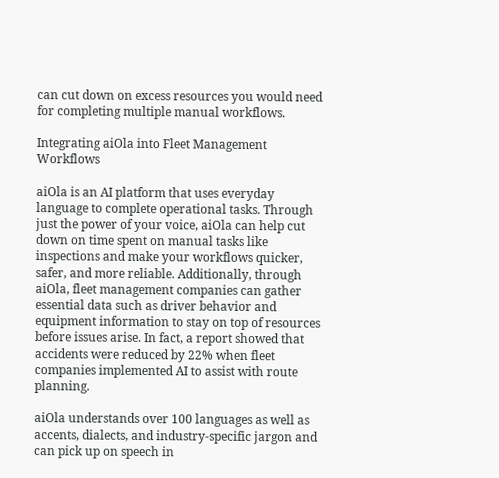can cut down on excess resources you would need for completing multiple manual workflows.

Integrating aiOla into Fleet Management Workflows

aiOla is an AI platform that uses everyday language to complete operational tasks. Through just the power of your voice, aiOla can help cut down on time spent on manual tasks like inspections and make your workflows quicker, safer, and more reliable. Additionally, through aiOla, fleet management companies can gather essential data such as driver behavior and equipment information to stay on top of resources before issues arise. In fact, a report showed that accidents were reduced by 22% when fleet companies implemented AI to assist with route planning.

aiOla understands over 100 languages as well as accents, dialects, and industry-specific jargon and can pick up on speech in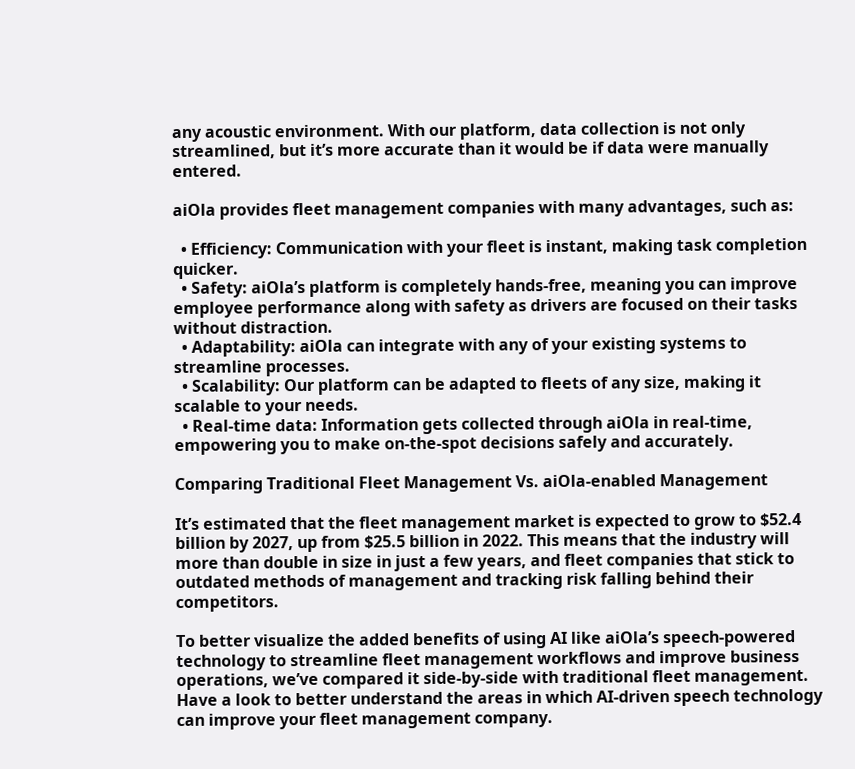any acoustic environment. With our platform, data collection is not only streamlined, but it’s more accurate than it would be if data were manually entered.

aiOla provides fleet management companies with many advantages, such as:

  • Efficiency: Communication with your fleet is instant, making task completion quicker.
  • Safety: aiOla’s platform is completely hands-free, meaning you can improve employee performance along with safety as drivers are focused on their tasks without distraction.
  • Adaptability: aiOla can integrate with any of your existing systems to streamline processes.
  • Scalability: Our platform can be adapted to fleets of any size, making it scalable to your needs.
  • Real-time data: Information gets collected through aiOla in real-time, empowering you to make on-the-spot decisions safely and accurately.

Comparing Traditional Fleet Management Vs. aiOla-enabled Management

It’s estimated that the fleet management market is expected to grow to $52.4 billion by 2027, up from $25.5 billion in 2022. This means that the industry will more than double in size in just a few years, and fleet companies that stick to outdated methods of management and tracking risk falling behind their competitors.

To better visualize the added benefits of using AI like aiOla’s speech-powered technology to streamline fleet management workflows and improve business operations, we’ve compared it side-by-side with traditional fleet management. Have a look to better understand the areas in which AI-driven speech technology can improve your fleet management company.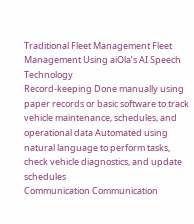Traditional Fleet Management Fleet Management Using aiOla’s AI Speech Technology
Record-keeping Done manually using paper records or basic software to track vehicle maintenance, schedules, and operational data Automated using natural language to perform tasks, check vehicle diagnostics, and update schedules
Communication Communication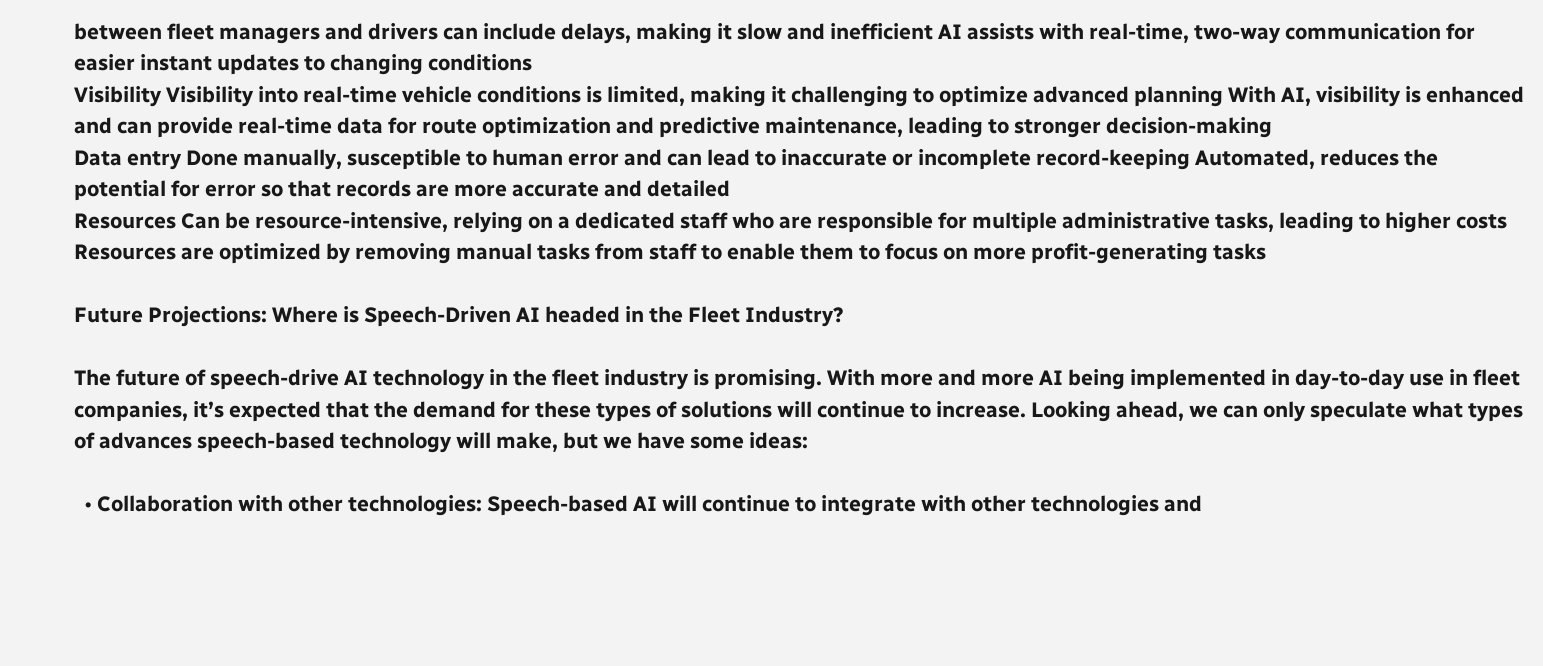between fleet managers and drivers can include delays, making it slow and inefficient AI assists with real-time, two-way communication for easier instant updates to changing conditions
Visibility Visibility into real-time vehicle conditions is limited, making it challenging to optimize advanced planning With AI, visibility is enhanced and can provide real-time data for route optimization and predictive maintenance, leading to stronger decision-making
Data entry Done manually, susceptible to human error and can lead to inaccurate or incomplete record-keeping Automated, reduces the potential for error so that records are more accurate and detailed
Resources Can be resource-intensive, relying on a dedicated staff who are responsible for multiple administrative tasks, leading to higher costs Resources are optimized by removing manual tasks from staff to enable them to focus on more profit-generating tasks

Future Projections: Where is Speech-Driven AI headed in the Fleet Industry?

The future of speech-drive AI technology in the fleet industry is promising. With more and more AI being implemented in day-to-day use in fleet companies, it’s expected that the demand for these types of solutions will continue to increase. Looking ahead, we can only speculate what types of advances speech-based technology will make, but we have some ideas:

  • Collaboration with other technologies: Speech-based AI will continue to integrate with other technologies and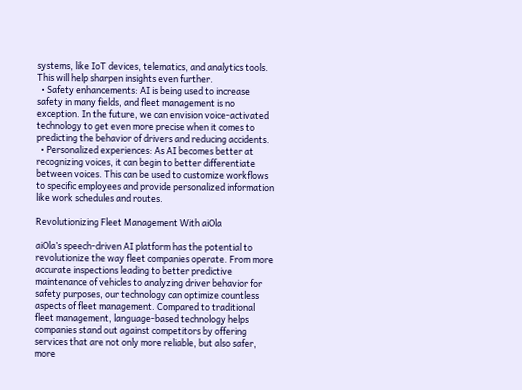systems, like IoT devices, telematics, and analytics tools. This will help sharpen insights even further.
  • Safety enhancements: AI is being used to increase safety in many fields, and fleet management is no exception. In the future, we can envision voice-activated technology to get even more precise when it comes to predicting the behavior of drivers and reducing accidents.
  • Personalized experiences: As AI becomes better at recognizing voices, it can begin to better differentiate between voices. This can be used to customize workflows to specific employees and provide personalized information like work schedules and routes.

Revolutionizing Fleet Management With aiOla

aiOla’s speech-driven AI platform has the potential to revolutionize the way fleet companies operate. From more accurate inspections leading to better predictive maintenance of vehicles to analyzing driver behavior for safety purposes, our technology can optimize countless aspects of fleet management. Compared to traditional fleet management, language-based technology helps companies stand out against competitors by offering services that are not only more reliable, but also safer, more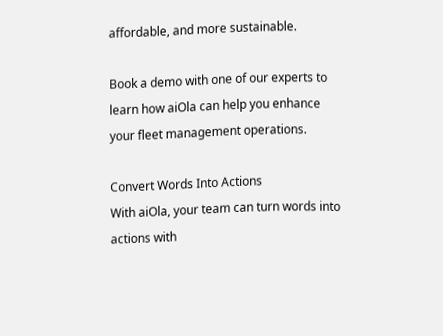affordable, and more sustainable.

Book a demo with one of our experts to learn how aiOla can help you enhance your fleet management operations.

Convert Words Into Actions
With aiOla, your team can turn words into actions with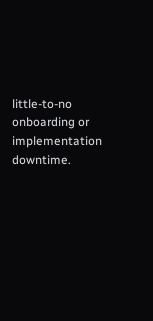little-to-no onboarding or implementation downtime.